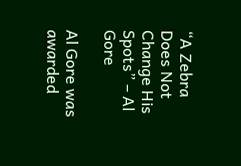“A Zebra Does Not Change His Spots” – Al Gore

Al Gore was awarded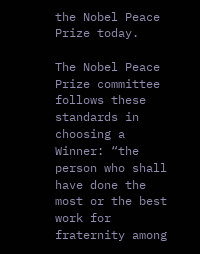the Nobel Peace Prize today.

The Nobel Peace Prize committee follows these standards in choosing a Winner: “the person who shall have done the most or the best work for fraternity among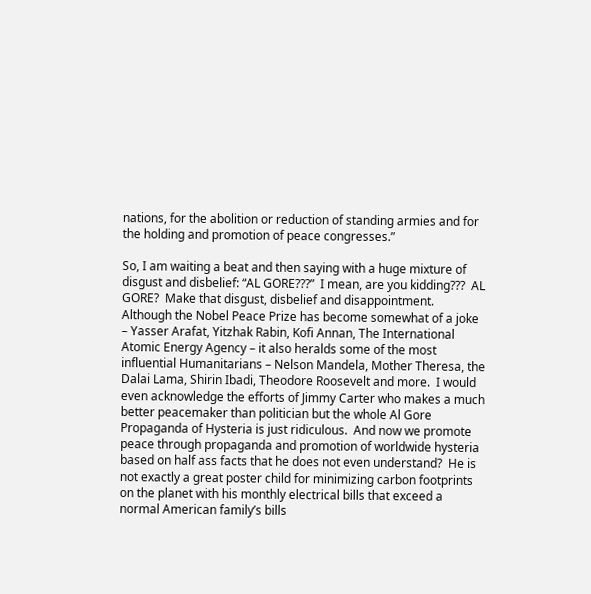nations, for the abolition or reduction of standing armies and for the holding and promotion of peace congresses.”

So, I am waiting a beat and then saying with a huge mixture of disgust and disbelief: “AL GORE???”  I mean, are you kidding???  AL GORE?  Make that disgust, disbelief and disappointment.  Although the Nobel Peace Prize has become somewhat of a joke – Yasser Arafat, Yitzhak Rabin, Kofi Annan, The International Atomic Energy Agency – it also heralds some of the most influential Humanitarians – Nelson Mandela, Mother Theresa, the Dalai Lama, Shirin Ibadi, Theodore Roosevelt and more.  I would even acknowledge the efforts of Jimmy Carter who makes a much better peacemaker than politician but the whole Al Gore Propaganda of Hysteria is just ridiculous.  And now we promote peace through propaganda and promotion of worldwide hysteria based on half ass facts that he does not even understand?  He is not exactly a great poster child for minimizing carbon footprints on the planet with his monthly electrical bills that exceed a normal American family’s bills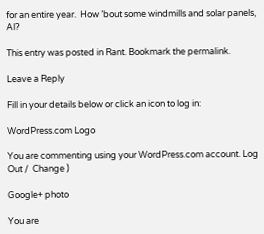for an entire year.  How ’bout some windmills and solar panels, Al?

This entry was posted in Rant. Bookmark the permalink.

Leave a Reply

Fill in your details below or click an icon to log in:

WordPress.com Logo

You are commenting using your WordPress.com account. Log Out /  Change )

Google+ photo

You are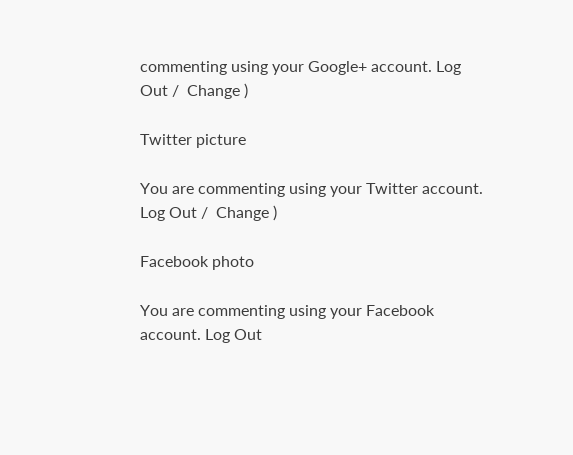commenting using your Google+ account. Log Out /  Change )

Twitter picture

You are commenting using your Twitter account. Log Out /  Change )

Facebook photo

You are commenting using your Facebook account. Log Out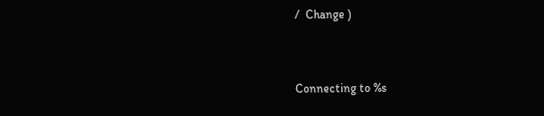/  Change )


Connecting to %s